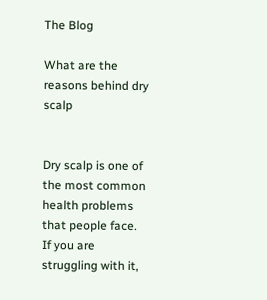The Blog

What are the reasons behind dry scalp


Dry scalp is one of the most common health problems that people face. If you are struggling with it,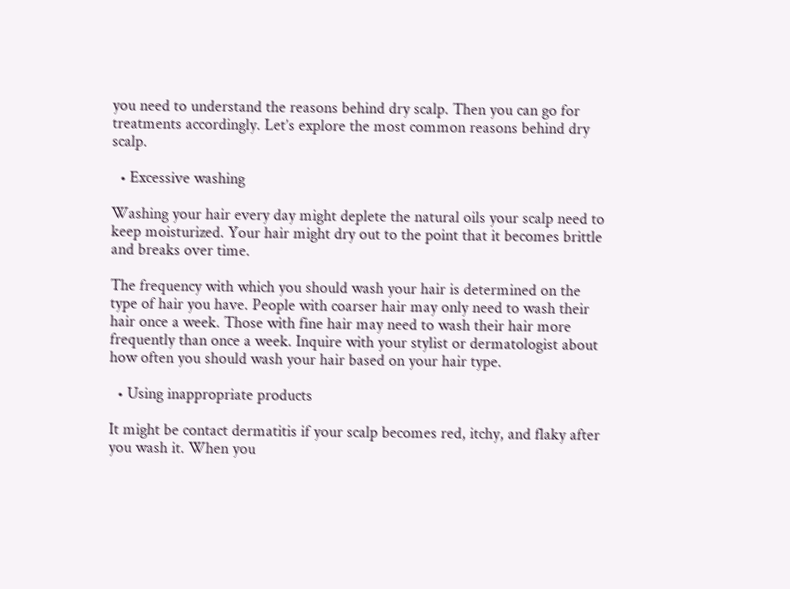you need to understand the reasons behind dry scalp. Then you can go for treatments accordingly. Let’s explore the most common reasons behind dry scalp.

  • Excessive washing

Washing your hair every day might deplete the natural oils your scalp need to keep moisturized. Your hair might dry out to the point that it becomes brittle and breaks over time.

The frequency with which you should wash your hair is determined on the type of hair you have. People with coarser hair may only need to wash their hair once a week. Those with fine hair may need to wash their hair more frequently than once a week. Inquire with your stylist or dermatologist about how often you should wash your hair based on your hair type.

  • Using inappropriate products

It might be contact dermatitis if your scalp becomes red, itchy, and flaky after you wash it. When you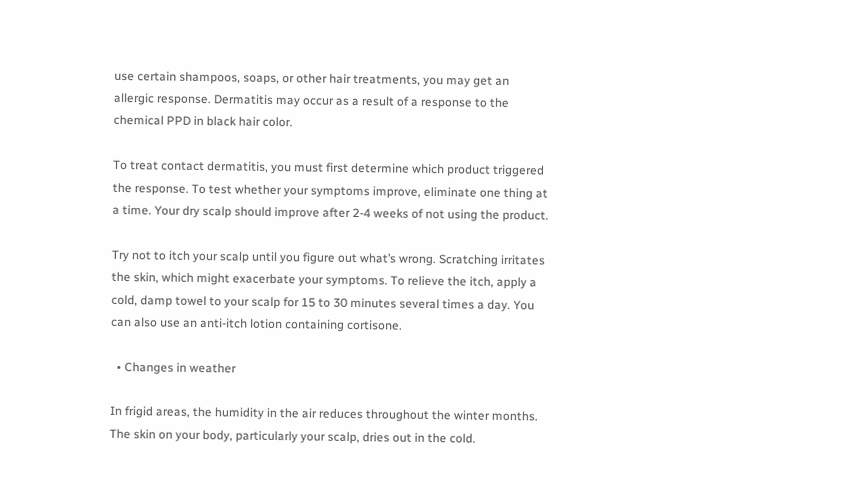use certain shampoos, soaps, or other hair treatments, you may get an allergic response. Dermatitis may occur as a result of a response to the chemical PPD in black hair color.

To treat contact dermatitis, you must first determine which product triggered the response. To test whether your symptoms improve, eliminate one thing at a time. Your dry scalp should improve after 2-4 weeks of not using the product.

Try not to itch your scalp until you figure out what’s wrong. Scratching irritates the skin, which might exacerbate your symptoms. To relieve the itch, apply a cold, damp towel to your scalp for 15 to 30 minutes several times a day. You can also use an anti-itch lotion containing cortisone.

  • Changes in weather

In frigid areas, the humidity in the air reduces throughout the winter months. The skin on your body, particularly your scalp, dries out in the cold.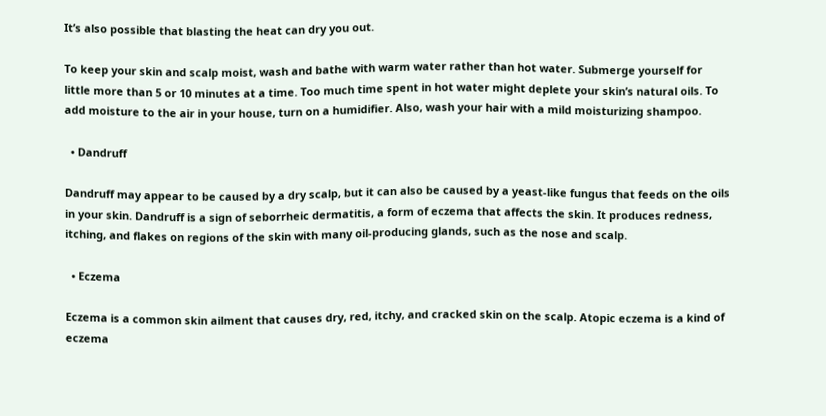It’s also possible that blasting the heat can dry you out.

To keep your skin and scalp moist, wash and bathe with warm water rather than hot water. Submerge yourself for little more than 5 or 10 minutes at a time. Too much time spent in hot water might deplete your skin’s natural oils. To add moisture to the air in your house, turn on a humidifier. Also, wash your hair with a mild moisturizing shampoo.

  • Dandruff

Dandruff may appear to be caused by a dry scalp, but it can also be caused by a yeast-like fungus that feeds on the oils in your skin. Dandruff is a sign of seborrheic dermatitis, a form of eczema that affects the skin. It produces redness, itching, and flakes on regions of the skin with many oil-producing glands, such as the nose and scalp.

  • Eczema

Eczema is a common skin ailment that causes dry, red, itchy, and cracked skin on the scalp. Atopic eczema is a kind of eczema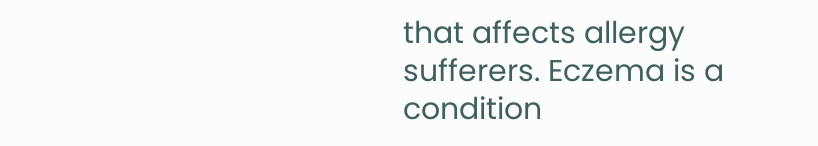that affects allergy sufferers. Eczema is a condition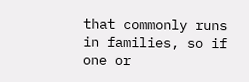that commonly runs in families, so if one or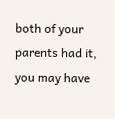both of your parents had it, you may have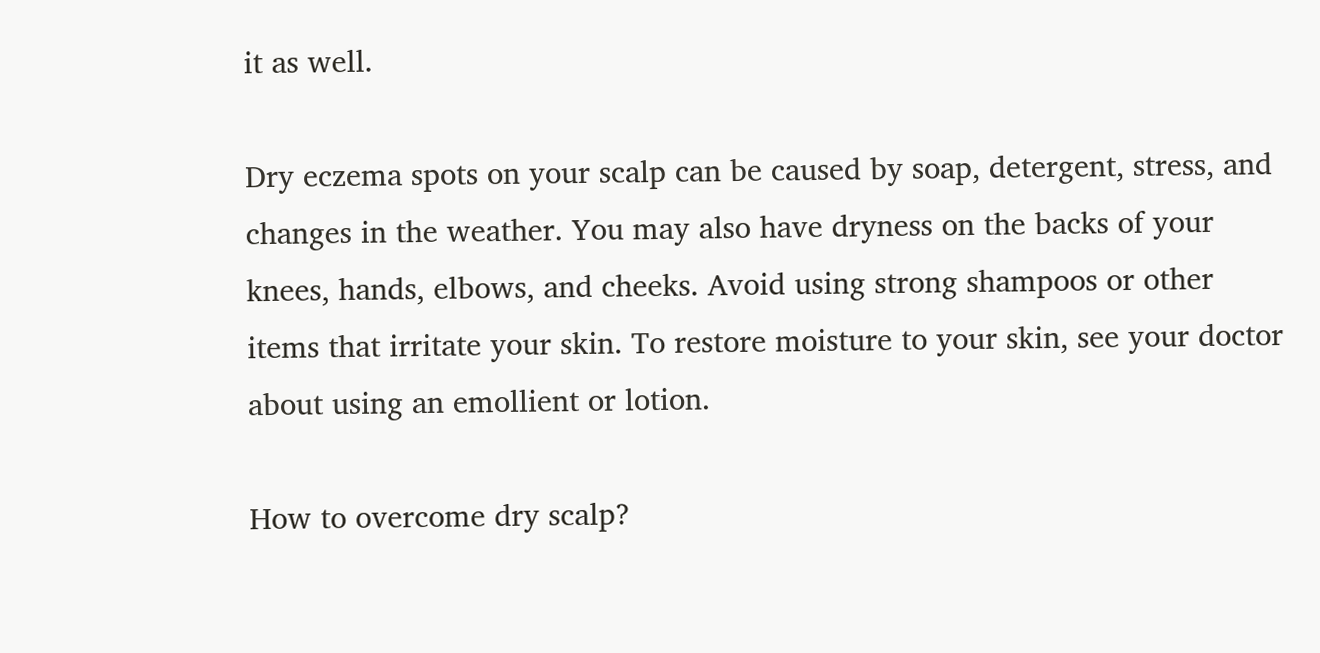it as well.

Dry eczema spots on your scalp can be caused by soap, detergent, stress, and changes in the weather. You may also have dryness on the backs of your knees, hands, elbows, and cheeks. Avoid using strong shampoos or other items that irritate your skin. To restore moisture to your skin, see your doctor about using an emollient or lotion.

How to overcome dry scalp?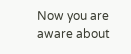Now you are aware about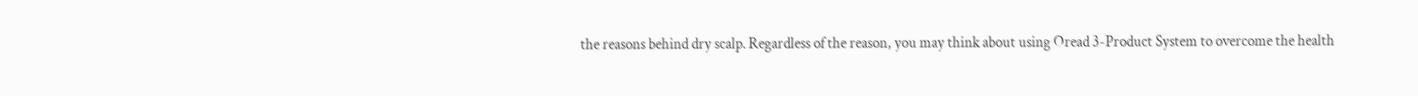the reasons behind dry scalp. Regardless of the reason, you may think about using Oread 3-Product System to overcome the health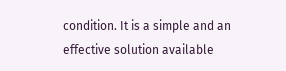condition. It is a simple and an effective solution available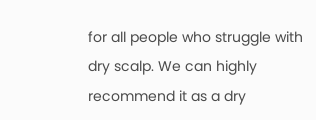for all people who struggle with dry scalp. We can highly recommend it as a dry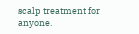scalp treatment for anyone.